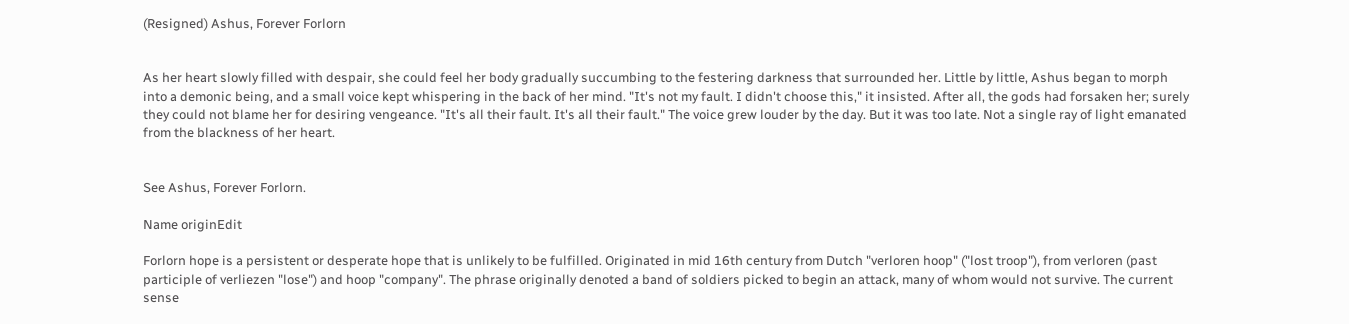(Resigned) Ashus, Forever Forlorn


As her heart slowly filled with despair, she could feel her body gradually succumbing to the festering darkness that surrounded her. Little by little, Ashus began to morph into a demonic being, and a small voice kept whispering in the back of her mind. "It's not my fault. I didn't choose this," it insisted. After all, the gods had forsaken her; surely they could not blame her for desiring vengeance. "It's all their fault. It's all their fault." The voice grew louder by the day. But it was too late. Not a single ray of light emanated from the blackness of her heart.


See Ashus, Forever Forlorn.

Name originEdit

Forlorn hope is a persistent or desperate hope that is unlikely to be fulfilled. Originated in mid 16th century from Dutch "verloren hoop" ("lost troop"), from verloren (past participle of verliezen "lose") and hoop "company". The phrase originally denoted a band of soldiers picked to begin an attack, many of whom would not survive. The current sense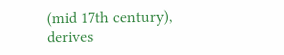(mid 17th century), derives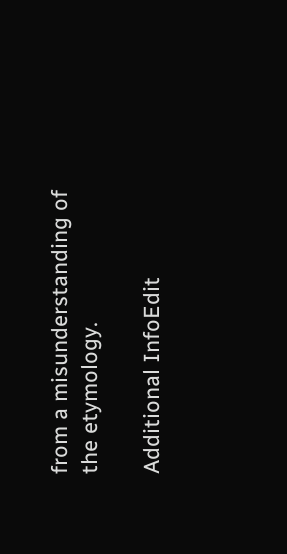from a misunderstanding of the etymology.

Additional InfoEdit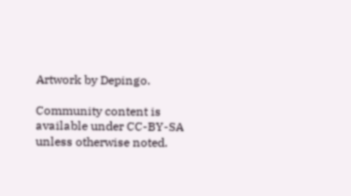Artwork by Depingo.

Community content is available under CC-BY-SA unless otherwise noted.